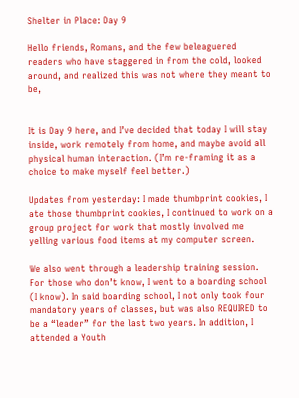Shelter in Place: Day 9

Hello friends, Romans, and the few beleaguered readers who have staggered in from the cold, looked around, and realized this was not where they meant to be,


It is Day 9 here, and I’ve decided that today I will stay inside, work remotely from home, and maybe avoid all physical human interaction. (I’m re-framing it as a choice to make myself feel better.)

Updates from yesterday: I made thumbprint cookies, I ate those thumbprint cookies, I continued to work on a group project for work that mostly involved me yelling various food items at my computer screen.

We also went through a leadership training session. For those who don’t know, I went to a boarding school (I know). In said boarding school, I not only took four mandatory years of classes, but was also REQUIRED to be a “leader” for the last two years. In addition, I attended a Youth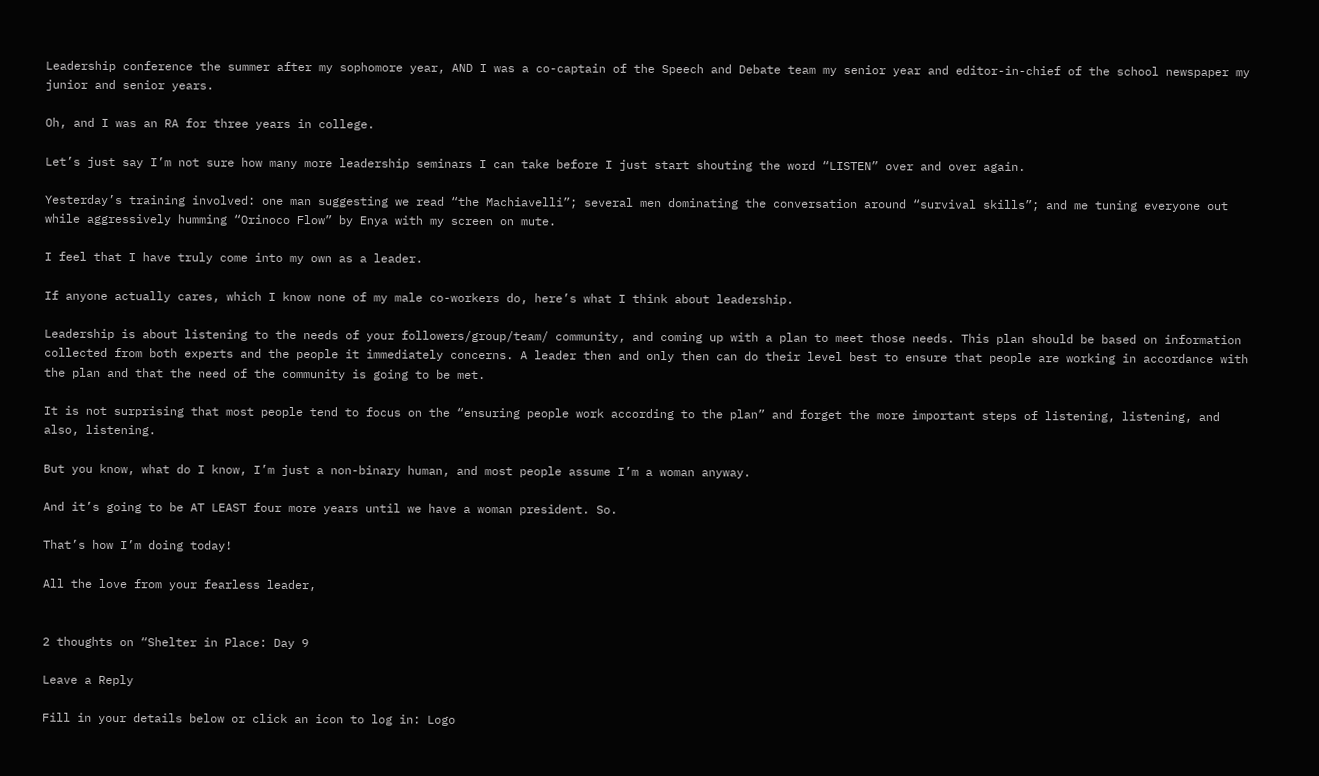Leadership conference the summer after my sophomore year, AND I was a co-captain of the Speech and Debate team my senior year and editor-in-chief of the school newspaper my junior and senior years.

Oh, and I was an RA for three years in college.

Let’s just say I’m not sure how many more leadership seminars I can take before I just start shouting the word “LISTEN” over and over again.

Yesterday’s training involved: one man suggesting we read “the Machiavelli”; several men dominating the conversation around “survival skills”; and me tuning everyone out while aggressively humming “Orinoco Flow” by Enya with my screen on mute.

I feel that I have truly come into my own as a leader.

If anyone actually cares, which I know none of my male co-workers do, here’s what I think about leadership.

Leadership is about listening to the needs of your followers/group/team/ community, and coming up with a plan to meet those needs. This plan should be based on information collected from both experts and the people it immediately concerns. A leader then and only then can do their level best to ensure that people are working in accordance with the plan and that the need of the community is going to be met.

It is not surprising that most people tend to focus on the “ensuring people work according to the plan” and forget the more important steps of listening, listening, and also, listening.

But you know, what do I know, I’m just a non-binary human, and most people assume I’m a woman anyway.

And it’s going to be AT LEAST four more years until we have a woman president. So.

That’s how I’m doing today!

All the love from your fearless leader,


2 thoughts on “Shelter in Place: Day 9

Leave a Reply

Fill in your details below or click an icon to log in: Logo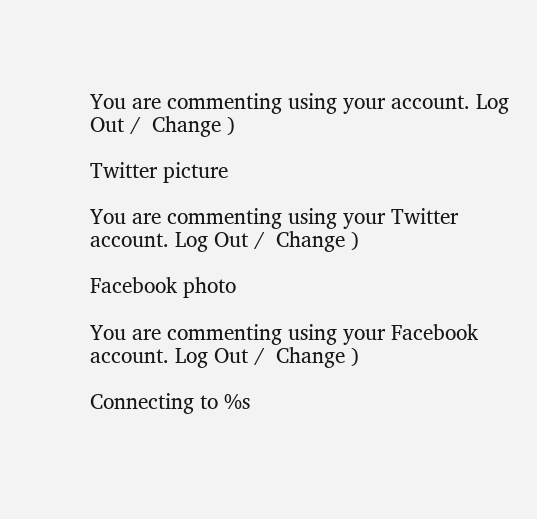You are commenting using your account. Log Out /  Change )

Twitter picture

You are commenting using your Twitter account. Log Out /  Change )

Facebook photo

You are commenting using your Facebook account. Log Out /  Change )

Connecting to %s